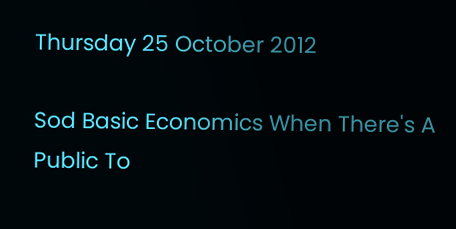Thursday 25 October 2012

Sod Basic Economics When There's A Public To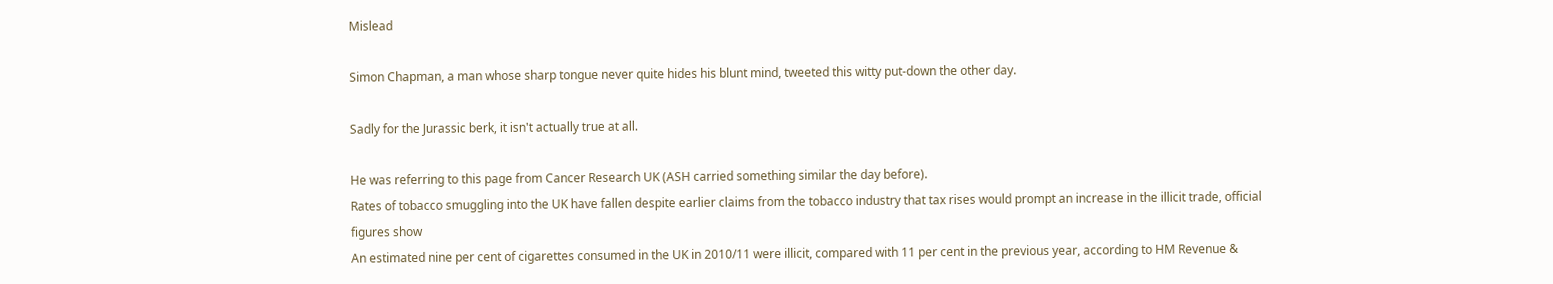Mislead

Simon Chapman, a man whose sharp tongue never quite hides his blunt mind, tweeted this witty put-down the other day.

Sadly for the Jurassic berk, it isn't actually true at all.

He was referring to this page from Cancer Research UK (ASH carried something similar the day before).
Rates of tobacco smuggling into the UK have fallen despite earlier claims from the tobacco industry that tax rises would prompt an increase in the illicit trade, official figures show
An estimated nine per cent of cigarettes consumed in the UK in 2010/11 were illicit, compared with 11 per cent in the previous year, according to HM Revenue &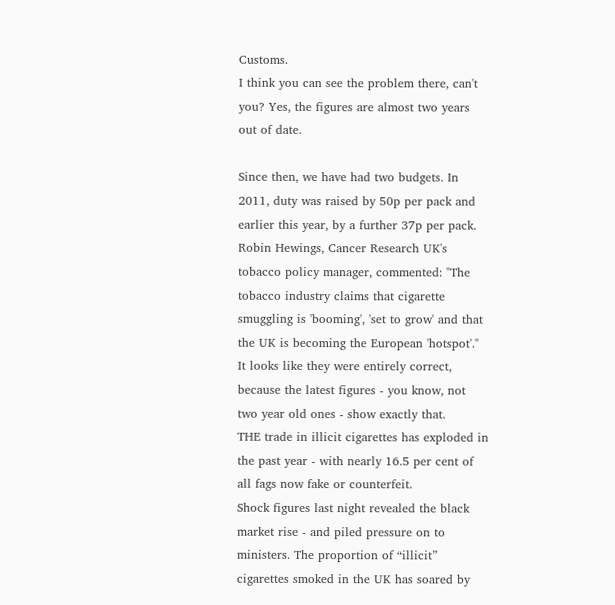Customs.
I think you can see the problem there, can't you? Yes, the figures are almost two years out of date.

Since then, we have had two budgets. In 2011, duty was raised by 50p per pack and earlier this year, by a further 37p per pack.
Robin Hewings, Cancer Research UK's tobacco policy manager, commented: "The tobacco industry claims that cigarette smuggling is 'booming', 'set to grow' and that the UK is becoming the European 'hotspot'."
It looks like they were entirely correct, because the latest figures - you know, not two year old ones - show exactly that.
THE trade in illicit cigarettes has exploded in the past year - with nearly 16.5 per cent of all fags now fake or counterfeit.
Shock figures last night revealed the black market rise - and piled pressure on to ministers. The proportion of “illicit” cigarettes smoked in the UK has soared by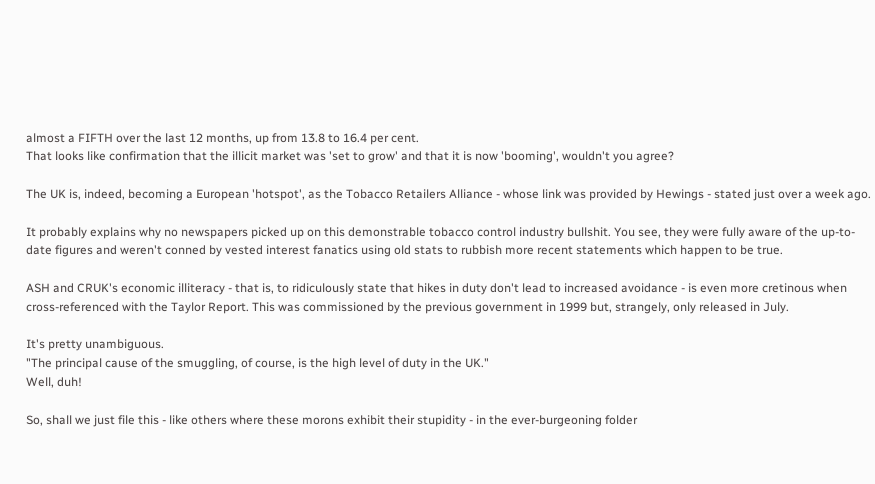almost a FIFTH over the last 12 months, up from 13.8 to 16.4 per cent.
That looks like confirmation that the illicit market was 'set to grow' and that it is now 'booming', wouldn't you agree?

The UK is, indeed, becoming a European 'hotspot', as the Tobacco Retailers Alliance - whose link was provided by Hewings - stated just over a week ago.

It probably explains why no newspapers picked up on this demonstrable tobacco control industry bullshit. You see, they were fully aware of the up-to-date figures and weren't conned by vested interest fanatics using old stats to rubbish more recent statements which happen to be true.

ASH and CRUK's economic illiteracy - that is, to ridiculously state that hikes in duty don't lead to increased avoidance - is even more cretinous when cross-referenced with the Taylor Report. This was commissioned by the previous government in 1999 but, strangely, only released in July.

It's pretty unambiguous.
"The principal cause of the smuggling, of course, is the high level of duty in the UK."
Well, duh!

So, shall we just file this - like others where these morons exhibit their stupidity - in the ever-burgeoning folder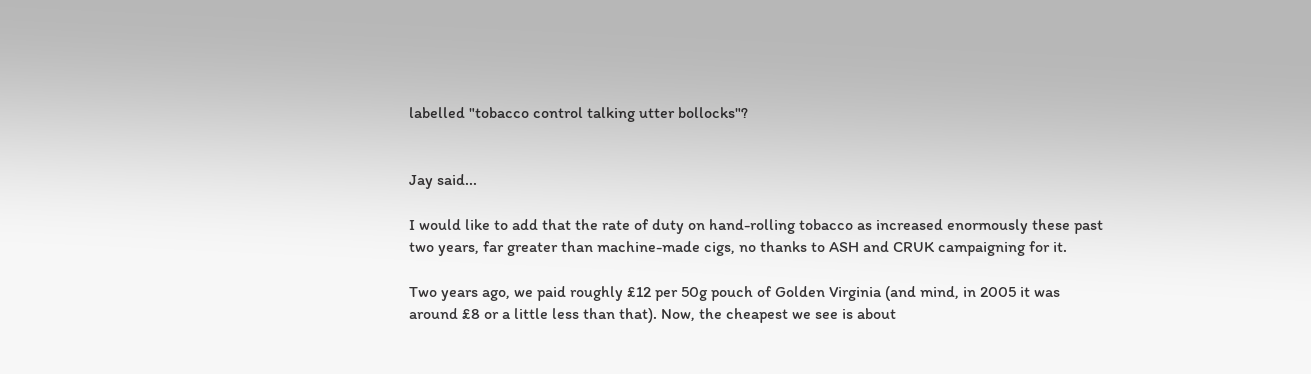labelled "tobacco control talking utter bollocks"?


Jay said...

I would like to add that the rate of duty on hand-rolling tobacco as increased enormously these past two years, far greater than machine-made cigs, no thanks to ASH and CRUK campaigning for it.

Two years ago, we paid roughly £12 per 50g pouch of Golden Virginia (and mind, in 2005 it was around £8 or a little less than that). Now, the cheapest we see is about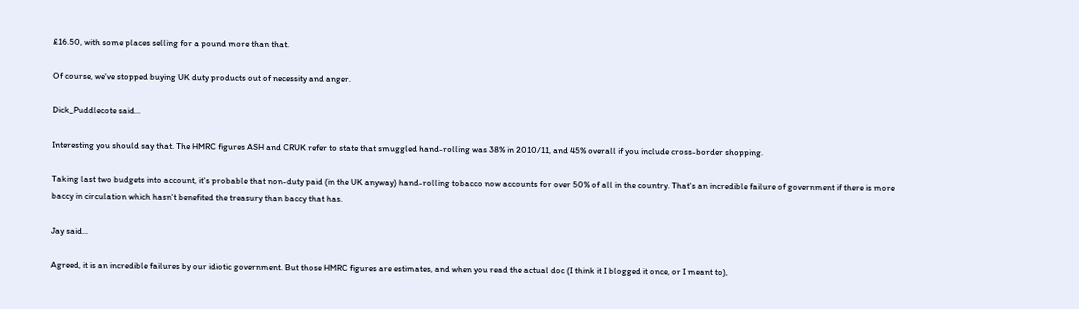£16.50, with some places selling for a pound more than that.

Of course, we've stopped buying UK duty products out of necessity and anger.

Dick_Puddlecote said...

Interesting you should say that. The HMRC figures ASH and CRUK refer to state that smuggled hand-rolling was 38% in 2010/11, and 45% overall if you include cross-border shopping.

Taking last two budgets into account, it's probable that non-duty paid (in the UK anyway) hand-rolling tobacco now accounts for over 50% of all in the country. That's an incredible failure of government if there is more baccy in circulation which hasn't benefited the treasury than baccy that has.

Jay said...

Agreed, it is an incredible failures by our idiotic government. But those HMRC figures are estimates, and when you read the actual doc (I think it I blogged it once, or I meant to),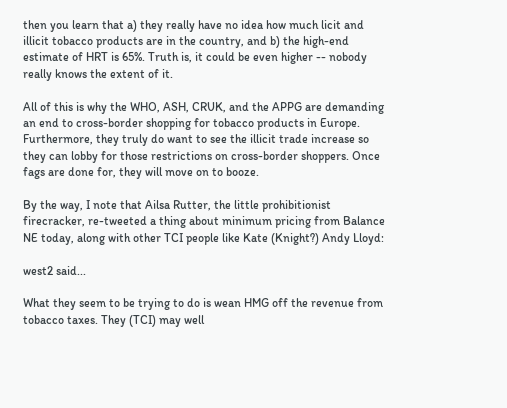then you learn that a) they really have no idea how much licit and illicit tobacco products are in the country, and b) the high-end estimate of HRT is 65%. Truth is, it could be even higher -- nobody really knows the extent of it.

All of this is why the WHO, ASH, CRUK, and the APPG are demanding an end to cross-border shopping for tobacco products in Europe. Furthermore, they truly do want to see the illicit trade increase so they can lobby for those restrictions on cross-border shoppers. Once fags are done for, they will move on to booze.

By the way, I note that Ailsa Rutter, the little prohibitionist firecracker, re-tweeted a thing about minimum pricing from Balance NE today, along with other TCI people like Kate (Knight?) Andy Lloyd:

west2 said...

What they seem to be trying to do is wean HMG off the revenue from tobacco taxes. They (TCI) may well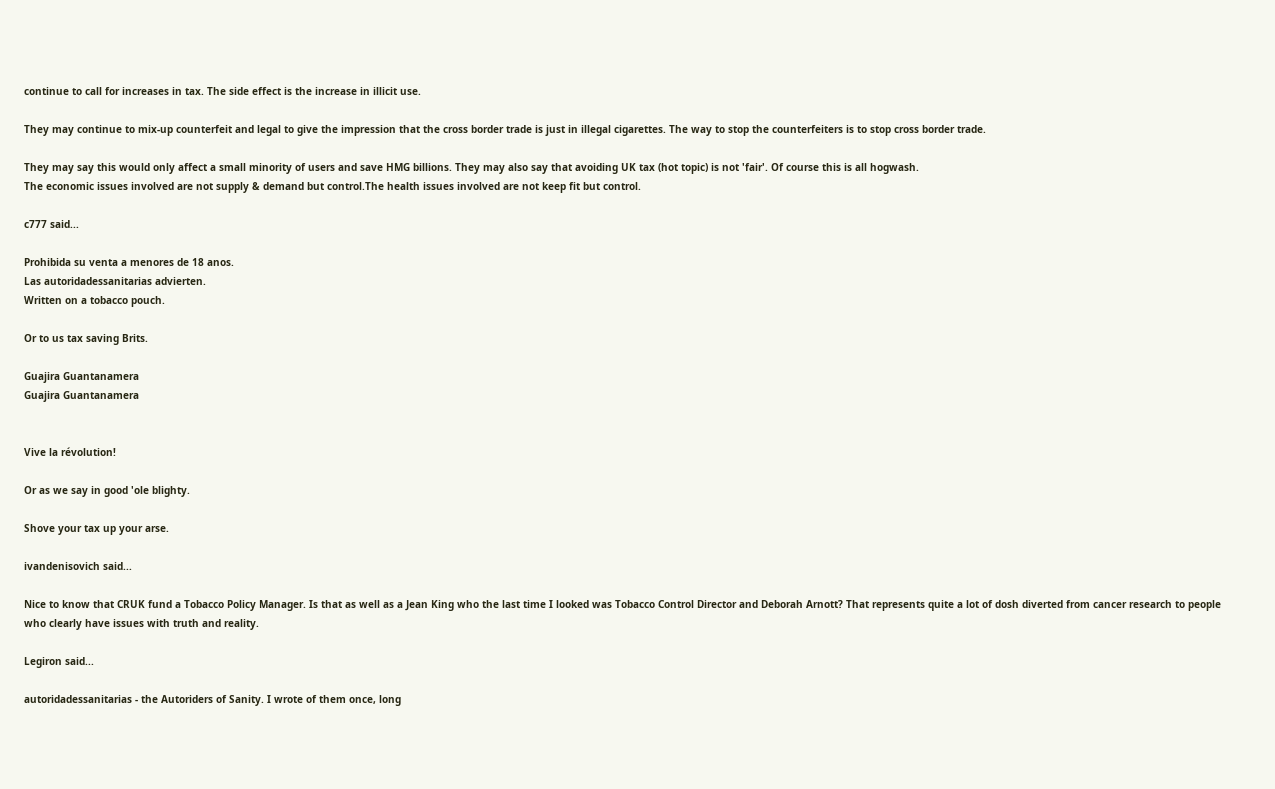continue to call for increases in tax. The side effect is the increase in illicit use.

They may continue to mix-up counterfeit and legal to give the impression that the cross border trade is just in illegal cigarettes. The way to stop the counterfeiters is to stop cross border trade.

They may say this would only affect a small minority of users and save HMG billions. They may also say that avoiding UK tax (hot topic) is not 'fair'. Of course this is all hogwash.
The economic issues involved are not supply & demand but control.The health issues involved are not keep fit but control.

c777 said...

Prohibida su venta a menores de 18 anos.
Las autoridadessanitarias advierten.
Written on a tobacco pouch.

Or to us tax saving Brits.

Guajira Guantanamera
Guajira Guantanamera


Vive la révolution!

Or as we say in good 'ole blighty.

Shove your tax up your arse.

ivandenisovich said...

Nice to know that CRUK fund a Tobacco Policy Manager. Is that as well as a Jean King who the last time I looked was Tobacco Control Director and Deborah Arnott? That represents quite a lot of dosh diverted from cancer research to people who clearly have issues with truth and reality.

Legiron said...

autoridadessanitarias - the Autoriders of Sanity. I wrote of them once, long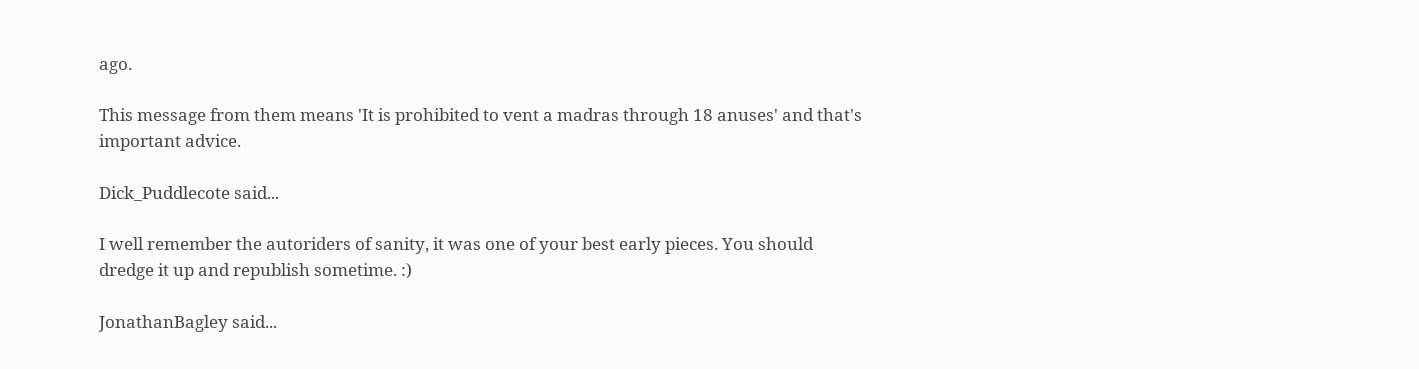ago.

This message from them means 'It is prohibited to vent a madras through 18 anuses' and that's important advice.

Dick_Puddlecote said...

I well remember the autoriders of sanity, it was one of your best early pieces. You should dredge it up and republish sometime. :)

JonathanBagley said...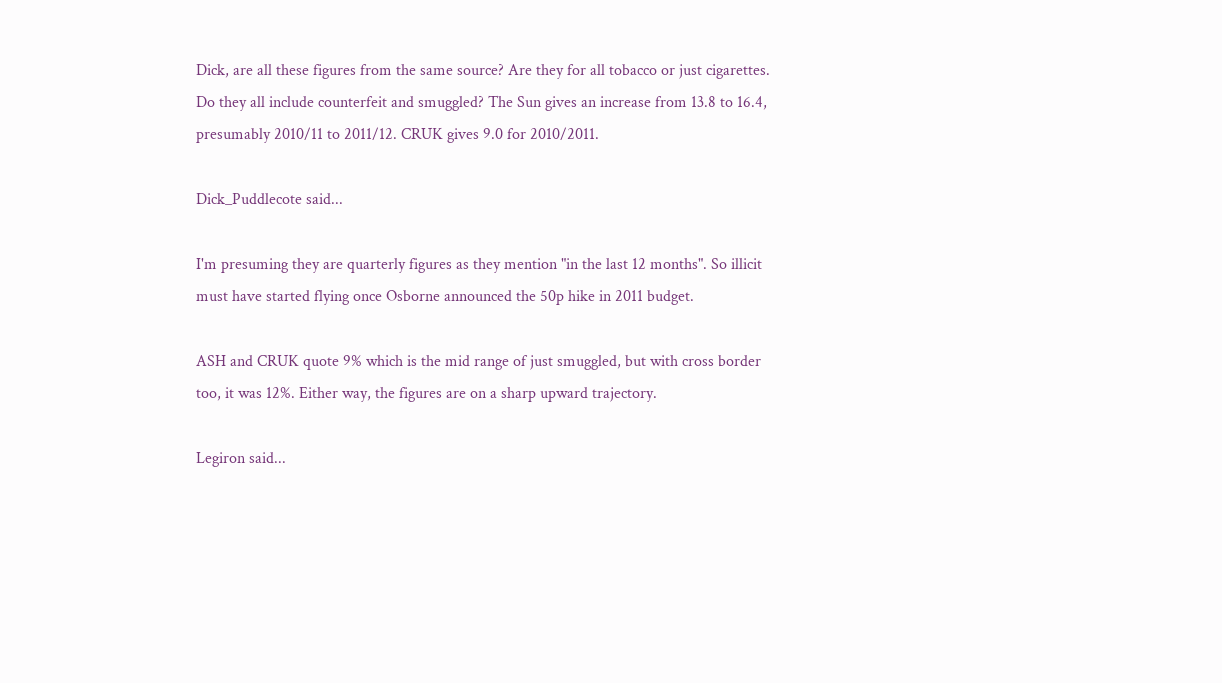Dick, are all these figures from the same source? Are they for all tobacco or just cigarettes. Do they all include counterfeit and smuggled? The Sun gives an increase from 13.8 to 16.4, presumably 2010/11 to 2011/12. CRUK gives 9.0 for 2010/2011.

Dick_Puddlecote said...

I'm presuming they are quarterly figures as they mention "in the last 12 months". So illicit must have started flying once Osborne announced the 50p hike in 2011 budget.

ASH and CRUK quote 9% which is the mid range of just smuggled, but with cross border too, it was 12%. Either way, the figures are on a sharp upward trajectory.

Legiron said...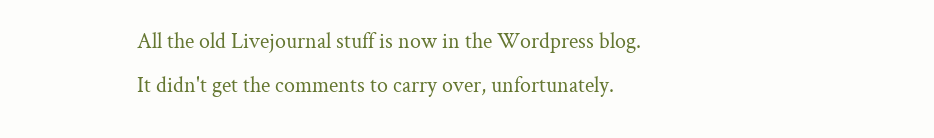All the old Livejournal stuff is now in the Wordpress blog. It didn't get the comments to carry over, unfortunately.